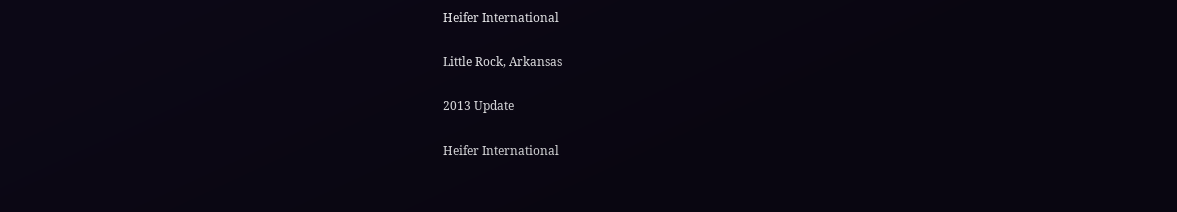Heifer International

Little Rock, Arkansas

2013 Update

Heifer International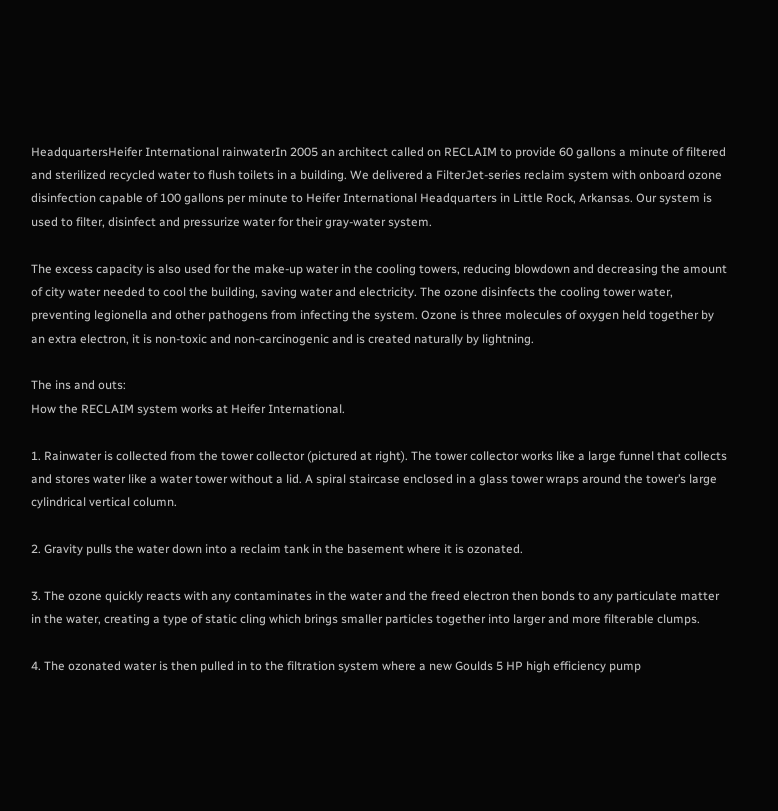HeadquartersHeifer International rainwaterIn 2005 an architect called on RECLAIM to provide 60 gallons a minute of filtered and sterilized recycled water to flush toilets in a building. We delivered a FilterJet-series reclaim system with onboard ozone disinfection capable of 100 gallons per minute to Heifer International Headquarters in Little Rock, Arkansas. Our system is used to filter, disinfect and pressurize water for their gray-water system.

The excess capacity is also used for the make-up water in the cooling towers, reducing blowdown and decreasing the amount of city water needed to cool the building, saving water and electricity. The ozone disinfects the cooling tower water, preventing legionella and other pathogens from infecting the system. Ozone is three molecules of oxygen held together by an extra electron, it is non-toxic and non-carcinogenic and is created naturally by lightning.

The ins and outs:
How the RECLAIM system works at Heifer International.

1. Rainwater is collected from the tower collector (pictured at right). The tower collector works like a large funnel that collects and stores water like a water tower without a lid. A spiral staircase enclosed in a glass tower wraps around the tower’s large cylindrical vertical column.

2. Gravity pulls the water down into a reclaim tank in the basement where it is ozonated.

3. The ozone quickly reacts with any contaminates in the water and the freed electron then bonds to any particulate matter in the water, creating a type of static cling which brings smaller particles together into larger and more filterable clumps.

4. The ozonated water is then pulled in to the filtration system where a new Goulds 5 HP high efficiency pump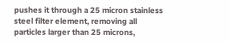pushes it through a 25 micron stainless steel filter element, removing all particles larger than 25 microns,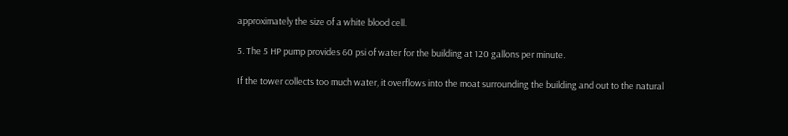approximately the size of a white blood cell.

5. The 5 HP pump provides 60 psi of water for the building at 120 gallons per minute.

If the tower collects too much water, it overflows into the moat surrounding the building and out to the natural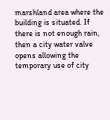marshland area where the building is situated. If there is not enough rain, then a city water valve opens allowing the temporary use of city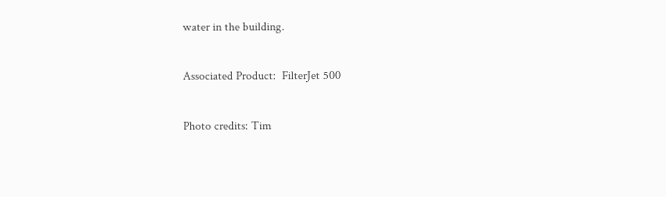water in the building.

Associated Product:  FilterJet 500

Photo credits: Tim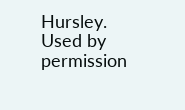Hursley. Used by permission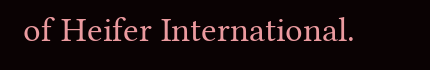of Heifer International.